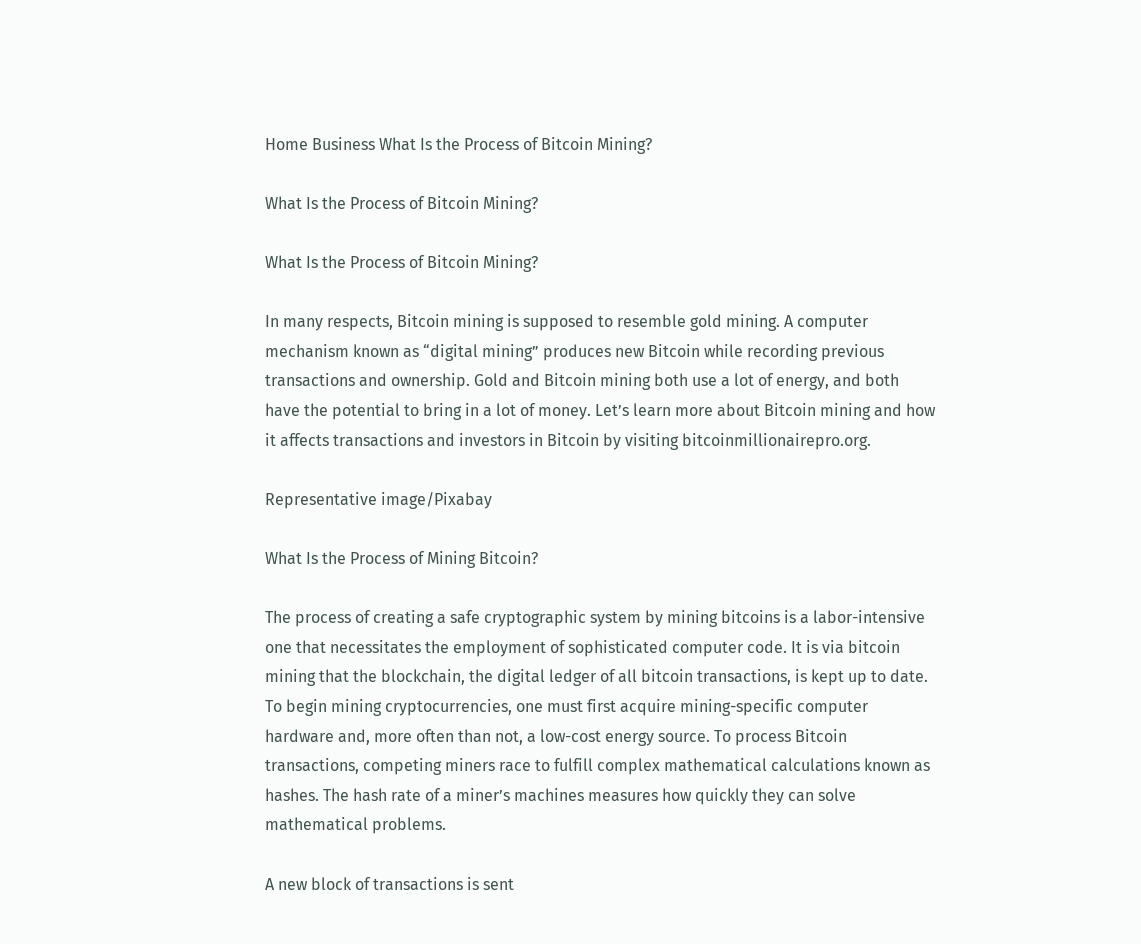Home Business What Is the Process of Bitcoin Mining?

What Is the Process of Bitcoin Mining?

What Is the Process of Bitcoin Mining?

In many respects, Bitcoin mining is supposed to resemble gold mining. A computer mechanism known as “digital mining” produces new Bitcoin while recording previous transactions and ownership. Gold and Bitcoin mining both use a lot of energy, and both have the potential to bring in a lot of money. Let’s learn more about Bitcoin mining and how it affects transactions and investors in Bitcoin by visiting bitcoinmillionairepro.org.

Representative image/Pixabay

What Is the Process of Mining Bitcoin?

The process of creating a safe cryptographic system by mining bitcoins is a labor-intensive one that necessitates the employment of sophisticated computer code. It is via bitcoin mining that the blockchain, the digital ledger of all bitcoin transactions, is kept up to date. To begin mining cryptocurrencies, one must first acquire mining-specific computer hardware and, more often than not, a low-cost energy source. To process Bitcoin transactions, competing miners race to fulfill complex mathematical calculations known as hashes. The hash rate of a miner’s machines measures how quickly they can solve mathematical problems.

A new block of transactions is sent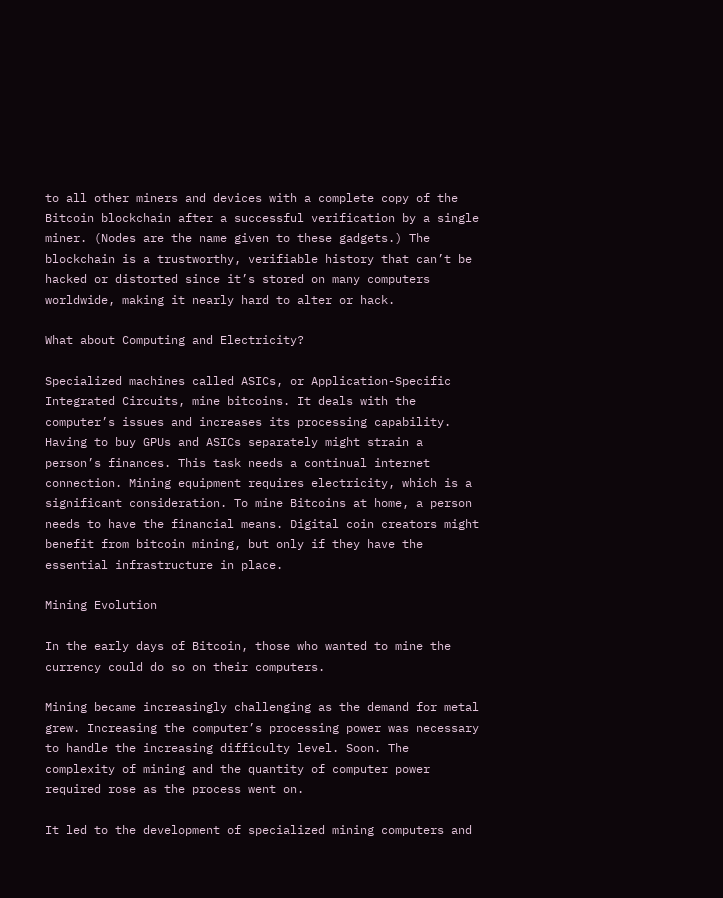to all other miners and devices with a complete copy of the Bitcoin blockchain after a successful verification by a single miner. (Nodes are the name given to these gadgets.) The blockchain is a trustworthy, verifiable history that can’t be hacked or distorted since it’s stored on many computers worldwide, making it nearly hard to alter or hack.

What about Computing and Electricity?

Specialized machines called ASICs, or Application-Specific Integrated Circuits, mine bitcoins. It deals with the computer’s issues and increases its processing capability. Having to buy GPUs and ASICs separately might strain a person’s finances. This task needs a continual internet connection. Mining equipment requires electricity, which is a significant consideration. To mine Bitcoins at home, a person needs to have the financial means. Digital coin creators might benefit from bitcoin mining, but only if they have the essential infrastructure in place.

Mining Evolution

In the early days of Bitcoin, those who wanted to mine the currency could do so on their computers.

Mining became increasingly challenging as the demand for metal grew. Increasing the computer’s processing power was necessary to handle the increasing difficulty level. Soon. The complexity of mining and the quantity of computer power required rose as the process went on.

It led to the development of specialized mining computers and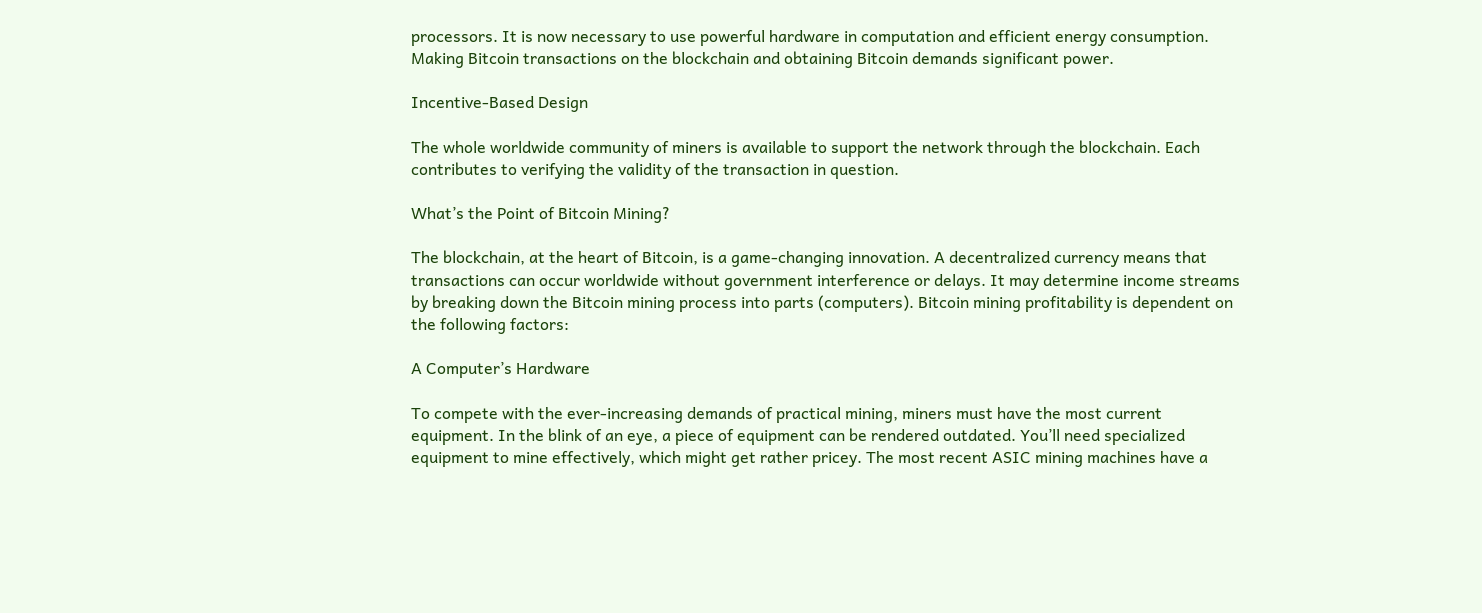processors. It is now necessary to use powerful hardware in computation and efficient energy consumption. Making Bitcoin transactions on the blockchain and obtaining Bitcoin demands significant power.

Incentive-Based Design

The whole worldwide community of miners is available to support the network through the blockchain. Each contributes to verifying the validity of the transaction in question.

What’s the Point of Bitcoin Mining?

The blockchain, at the heart of Bitcoin, is a game-changing innovation. A decentralized currency means that transactions can occur worldwide without government interference or delays. It may determine income streams by breaking down the Bitcoin mining process into parts (computers). Bitcoin mining profitability is dependent on the following factors:

A Computer’s Hardware

To compete with the ever-increasing demands of practical mining, miners must have the most current equipment. In the blink of an eye, a piece of equipment can be rendered outdated. You’ll need specialized equipment to mine effectively, which might get rather pricey. The most recent ASIC mining machines have a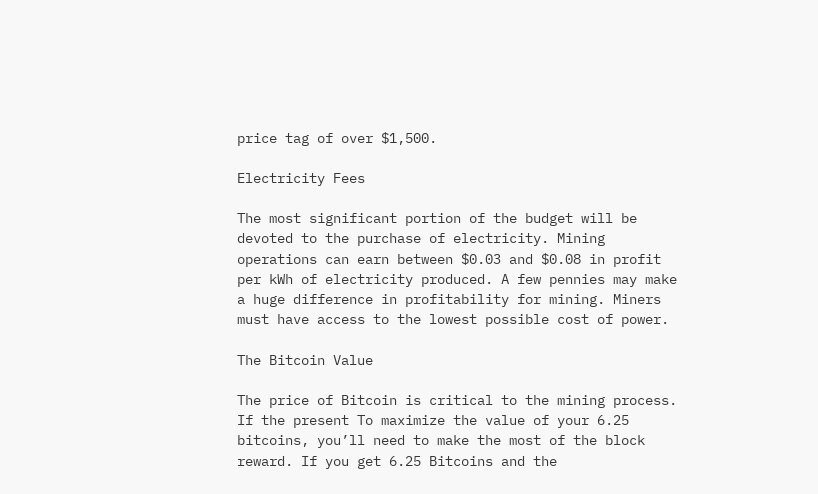price tag of over $1,500.

Electricity Fees

The most significant portion of the budget will be devoted to the purchase of electricity. Mining operations can earn between $0.03 and $0.08 in profit per kWh of electricity produced. A few pennies may make a huge difference in profitability for mining. Miners must have access to the lowest possible cost of power.

The Bitcoin Value

The price of Bitcoin is critical to the mining process. If the present To maximize the value of your 6.25 bitcoins, you’ll need to make the most of the block reward. If you get 6.25 Bitcoins and the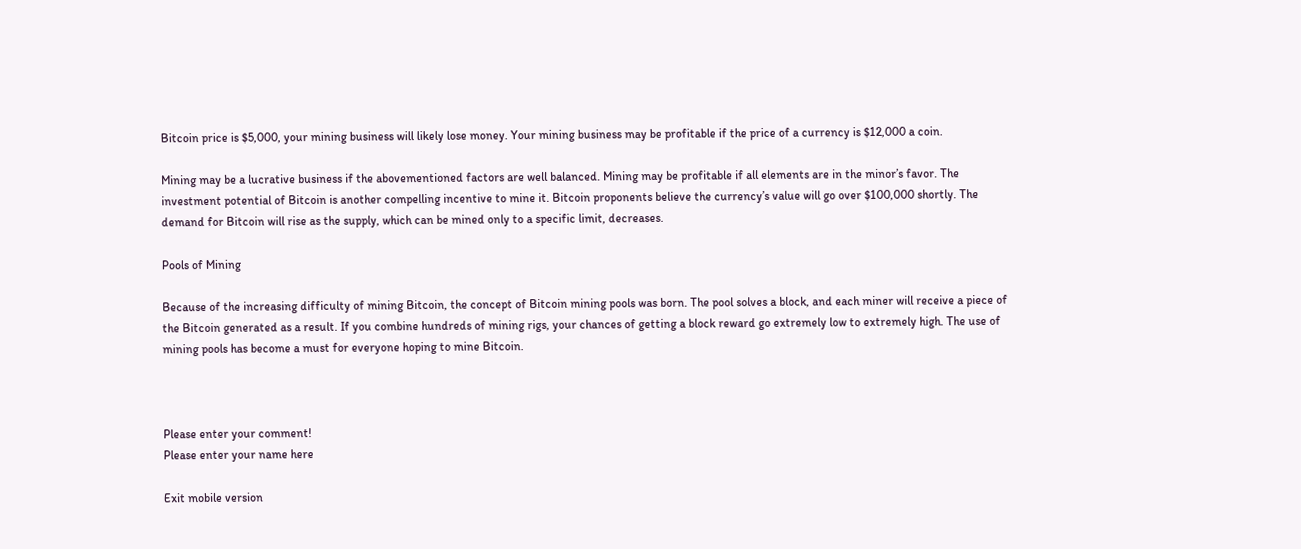Bitcoin price is $5,000, your mining business will likely lose money. Your mining business may be profitable if the price of a currency is $12,000 a coin.

Mining may be a lucrative business if the abovementioned factors are well balanced. Mining may be profitable if all elements are in the minor’s favor. The investment potential of Bitcoin is another compelling incentive to mine it. Bitcoin proponents believe the currency’s value will go over $100,000 shortly. The demand for Bitcoin will rise as the supply, which can be mined only to a specific limit, decreases.

Pools of Mining

Because of the increasing difficulty of mining Bitcoin, the concept of Bitcoin mining pools was born. The pool solves a block, and each miner will receive a piece of the Bitcoin generated as a result. If you combine hundreds of mining rigs, your chances of getting a block reward go extremely low to extremely high. The use of mining pools has become a must for everyone hoping to mine Bitcoin.



Please enter your comment!
Please enter your name here

Exit mobile version